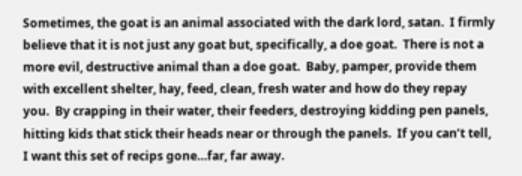Sometimes, the goat is an animal associated with the dark lord, satan.  I firmly believe that it is not just any goat but, specifically, a doe goat.  There is not a more evil, destructive animal than a doe goat.  Baby, pamper, provide them with excellent shelter, hay, feed, clean, fresh water and how do they repay you.  By crapping in their water, their feeders, destroying kidding pen panels, hitting kids that stick their heads near or through the panels.  If you can’t tell, I want this set of recips gone…far, far away.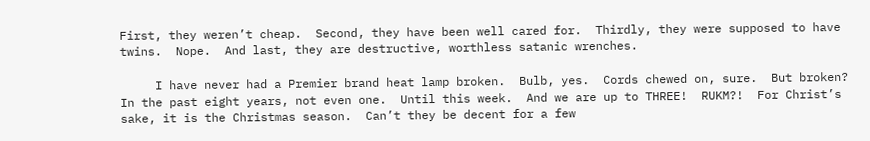First, they weren’t cheap.  Second, they have been well cared for.  Thirdly, they were supposed to have twins.  Nope.  And last, they are destructive, worthless satanic wrenches.

     I have never had a Premier brand heat lamp broken.  Bulb, yes.  Cords chewed on, sure.  But broken?  In the past eight years, not even one.  Until this week.  And we are up to THREE!  RUKM?!  For Christ’s sake, it is the Christmas season.  Can’t they be decent for a few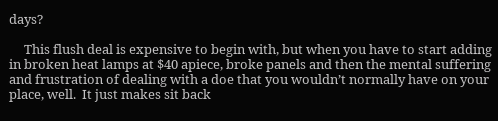days?

     This flush deal is expensive to begin with, but when you have to start adding in broken heat lamps at $40 apiece, broke panels and then the mental suffering and frustration of dealing with a doe that you wouldn’t normally have on your place, well.  It just makes sit back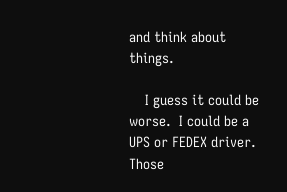and think about things.

    I guess it could be worse.  I could be a UPS or FEDEX driver.  Those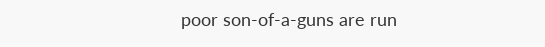poor son-of-a-guns are run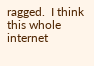ragged.  I think this whole internet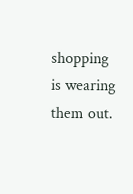shopping is wearing them out.